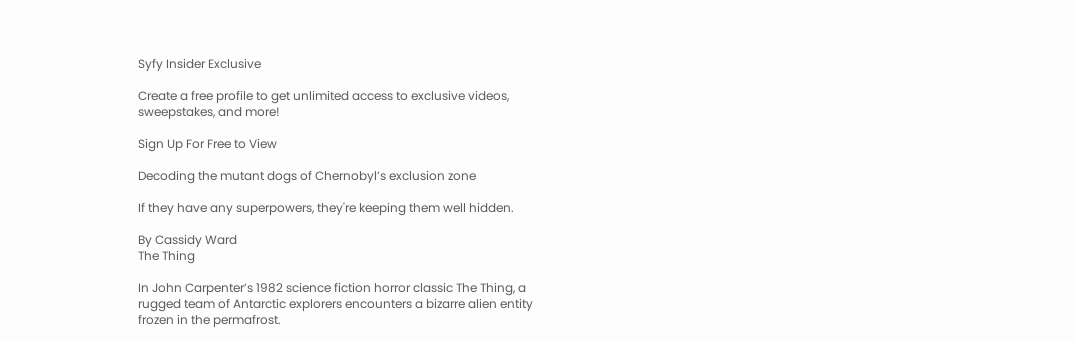Syfy Insider Exclusive

Create a free profile to get unlimited access to exclusive videos, sweepstakes, and more!

Sign Up For Free to View

Decoding the mutant dogs of Chernobyl’s exclusion zone

If they have any superpowers, they're keeping them well hidden.

By Cassidy Ward
The Thing

In John Carpenter’s 1982 science fiction horror classic The Thing, a rugged team of Antarctic explorers encounters a bizarre alien entity frozen in the permafrost.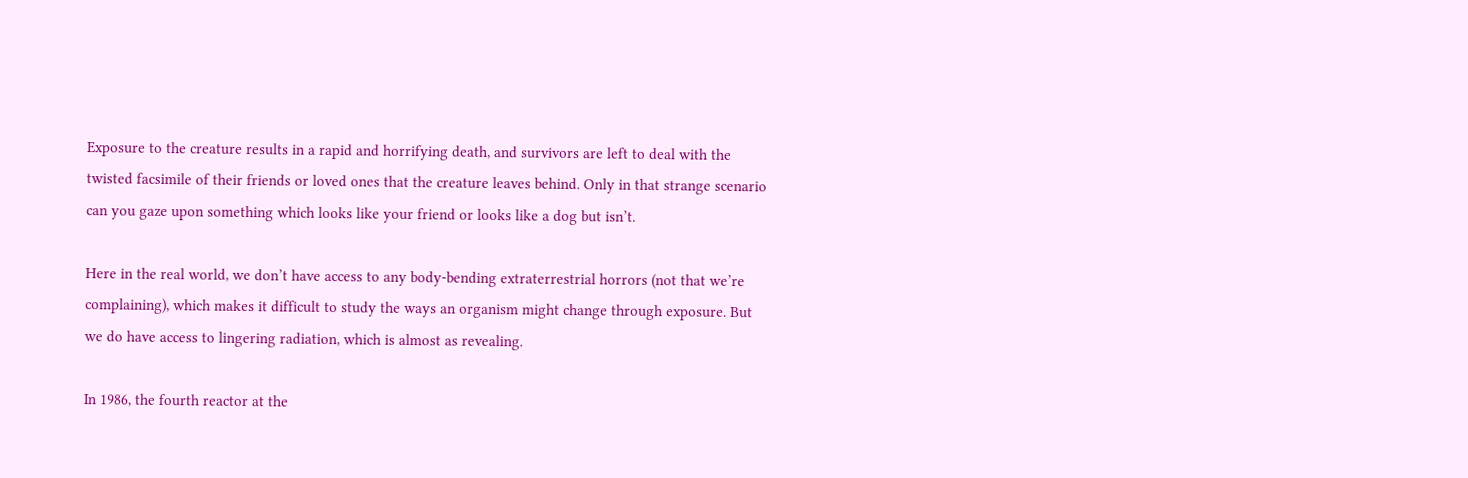Exposure to the creature results in a rapid and horrifying death, and survivors are left to deal with the twisted facsimile of their friends or loved ones that the creature leaves behind. Only in that strange scenario can you gaze upon something which looks like your friend or looks like a dog but isn’t.

Here in the real world, we don’t have access to any body-bending extraterrestrial horrors (not that we’re complaining), which makes it difficult to study the ways an organism might change through exposure. But we do have access to lingering radiation, which is almost as revealing.

In 1986, the fourth reactor at the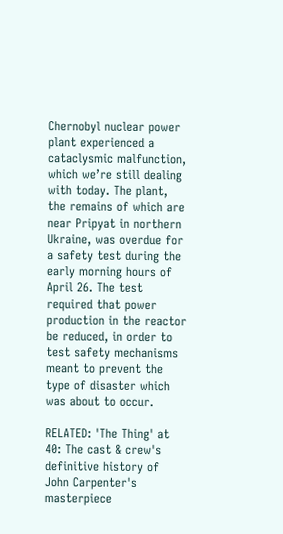Chernobyl nuclear power plant experienced a cataclysmic malfunction, which we’re still dealing with today. The plant, the remains of which are near Pripyat in northern Ukraine, was overdue for a safety test during the early morning hours of April 26. The test required that power production in the reactor be reduced, in order to test safety mechanisms meant to prevent the type of disaster which was about to occur.

RELATED: 'The Thing' at 40: The cast & crew's definitive history of John Carpenter's masterpiece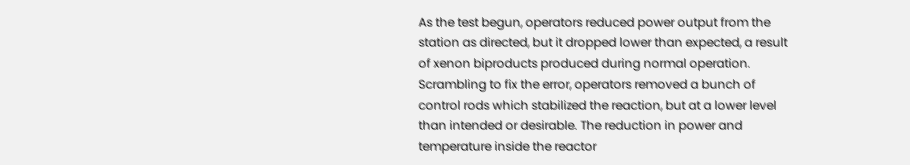As the test begun, operators reduced power output from the station as directed, but it dropped lower than expected, a result of xenon biproducts produced during normal operation. Scrambling to fix the error, operators removed a bunch of control rods which stabilized the reaction, but at a lower level than intended or desirable. The reduction in power and temperature inside the reactor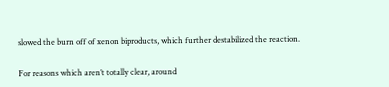slowed the burn off of xenon biproducts, which further destabilized the reaction.

For reasons which aren’t totally clear, around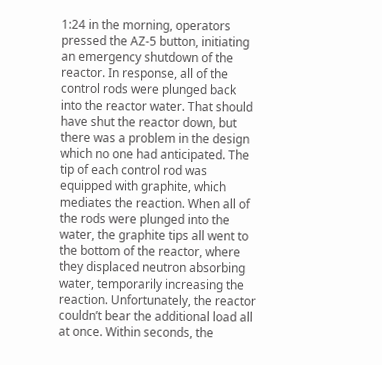1:24 in the morning, operators pressed the AZ-5 button, initiating an emergency shutdown of the reactor. In response, all of the control rods were plunged back into the reactor water. That should have shut the reactor down, but there was a problem in the design which no one had anticipated. The tip of each control rod was equipped with graphite, which mediates the reaction. When all of the rods were plunged into the water, the graphite tips all went to the bottom of the reactor, where they displaced neutron absorbing water, temporarily increasing the reaction. Unfortunately, the reactor couldn’t bear the additional load all at once. Within seconds, the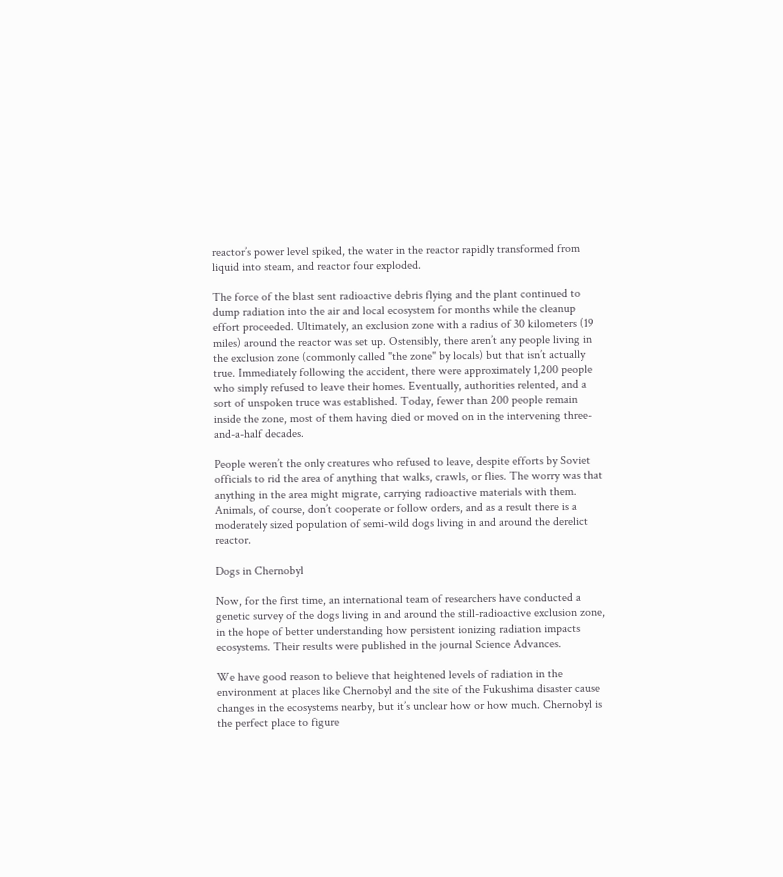reactor’s power level spiked, the water in the reactor rapidly transformed from liquid into steam, and reactor four exploded.

The force of the blast sent radioactive debris flying and the plant continued to dump radiation into the air and local ecosystem for months while the cleanup effort proceeded. Ultimately, an exclusion zone with a radius of 30 kilometers (19 miles) around the reactor was set up. Ostensibly, there aren’t any people living in the exclusion zone (commonly called "the zone" by locals) but that isn’t actually true. Immediately following the accident, there were approximately 1,200 people who simply refused to leave their homes. Eventually, authorities relented, and a sort of unspoken truce was established. Today, fewer than 200 people remain inside the zone, most of them having died or moved on in the intervening three-and-a-half decades.

People weren’t the only creatures who refused to leave, despite efforts by Soviet officials to rid the area of anything that walks, crawls, or flies. The worry was that anything in the area might migrate, carrying radioactive materials with them. Animals, of course, don’t cooperate or follow orders, and as a result there is a moderately sized population of semi-wild dogs living in and around the derelict reactor.

Dogs in Chernobyl

Now, for the first time, an international team of researchers have conducted a genetic survey of the dogs living in and around the still-radioactive exclusion zone, in the hope of better understanding how persistent ionizing radiation impacts ecosystems. Their results were published in the journal Science Advances.

We have good reason to believe that heightened levels of radiation in the environment at places like Chernobyl and the site of the Fukushima disaster cause changes in the ecosystems nearby, but it’s unclear how or how much. Chernobyl is the perfect place to figure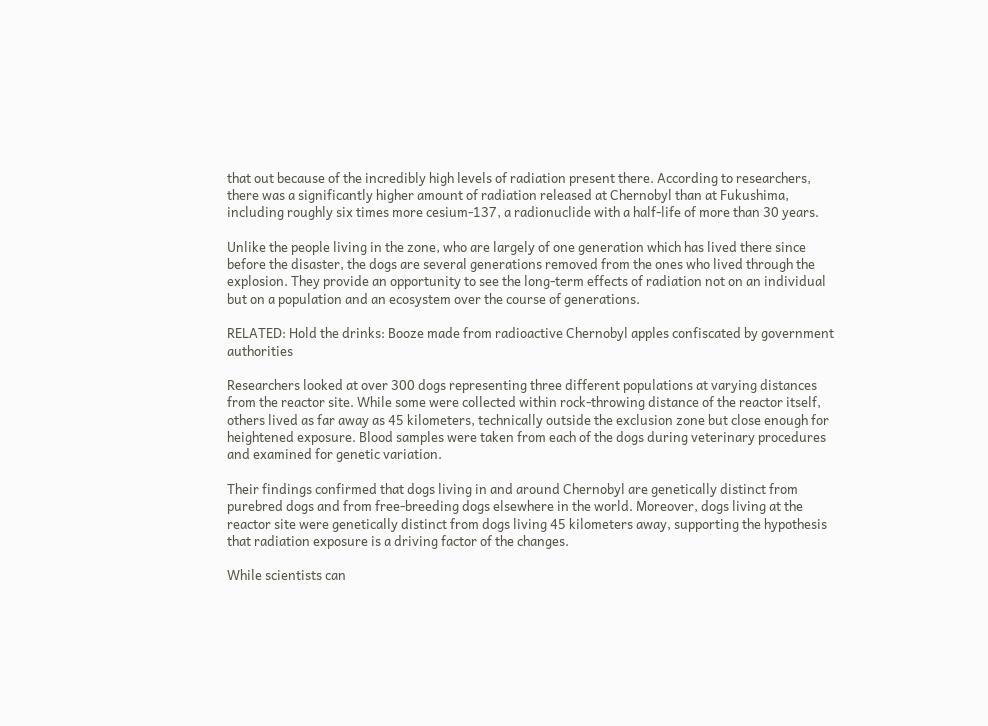that out because of the incredibly high levels of radiation present there. According to researchers, there was a significantly higher amount of radiation released at Chernobyl than at Fukushima, including roughly six times more cesium-137, a radionuclide with a half-life of more than 30 years.

Unlike the people living in the zone, who are largely of one generation which has lived there since before the disaster, the dogs are several generations removed from the ones who lived through the explosion. They provide an opportunity to see the long-term effects of radiation not on an individual but on a population and an ecosystem over the course of generations.

RELATED: Hold the drinks: Booze made from radioactive Chernobyl apples confiscated by government authorities

Researchers looked at over 300 dogs representing three different populations at varying distances from the reactor site. While some were collected within rock-throwing distance of the reactor itself, others lived as far away as 45 kilometers, technically outside the exclusion zone but close enough for heightened exposure. Blood samples were taken from each of the dogs during veterinary procedures and examined for genetic variation.

Their findings confirmed that dogs living in and around Chernobyl are genetically distinct from purebred dogs and from free-breeding dogs elsewhere in the world. Moreover, dogs living at the reactor site were genetically distinct from dogs living 45 kilometers away, supporting the hypothesis that radiation exposure is a driving factor of the changes.

While scientists can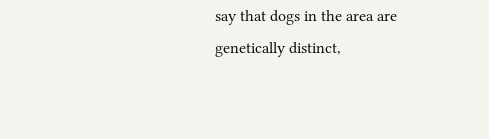say that dogs in the area are genetically distinct,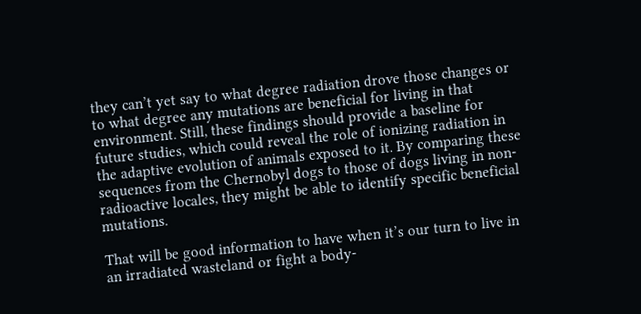they can’t yet say to what degree radiation drove those changes or to what degree any mutations are beneficial for living in that environment. Still, these findings should provide a baseline for future studies, which could reveal the role of ionizing radiation in the adaptive evolution of animals exposed to it. By comparing these sequences from the Chernobyl dogs to those of dogs living in non-radioactive locales, they might be able to identify specific beneficial mutations.

That will be good information to have when it’s our turn to live in an irradiated wasteland or fight a body-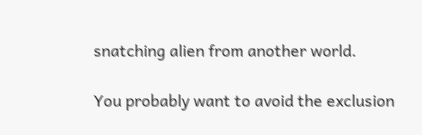snatching alien from another world.

You probably want to avoid the exclusion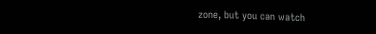zone, but you can watch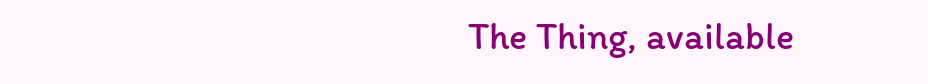The Thing, available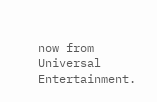now from Universal Entertainment.